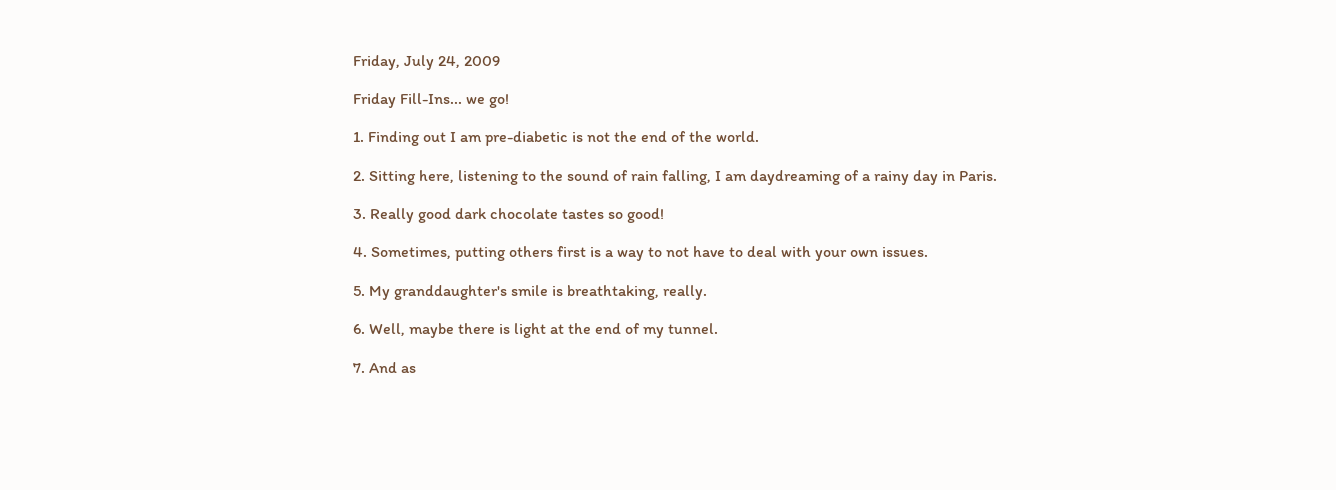Friday, July 24, 2009

Friday Fill-Ins... we go!

1. Finding out I am pre-diabetic is not the end of the world.

2. Sitting here, listening to the sound of rain falling, I am daydreaming of a rainy day in Paris.

3. Really good dark chocolate tastes so good!

4. Sometimes, putting others first is a way to not have to deal with your own issues.

5. My granddaughter's smile is breathtaking, really.

6. Well, maybe there is light at the end of my tunnel.

7. And as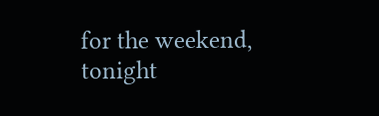for the weekend, tonight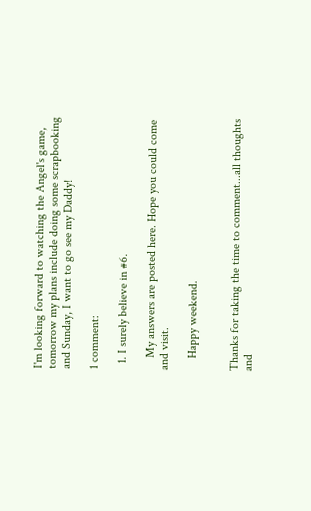I'm looking forward to watching the Angel's game, tomorrow my plans include doing some scrapbooking and Sunday, I want to go see my Daddy!

1 comment:

  1. I surely believe in #6.

    My answers are posted here. Hope you could come and visit.

    Happy weekend.


Thanks for taking the time to comment...all thoughts and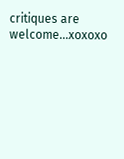critiques are welcome...xoxoxo